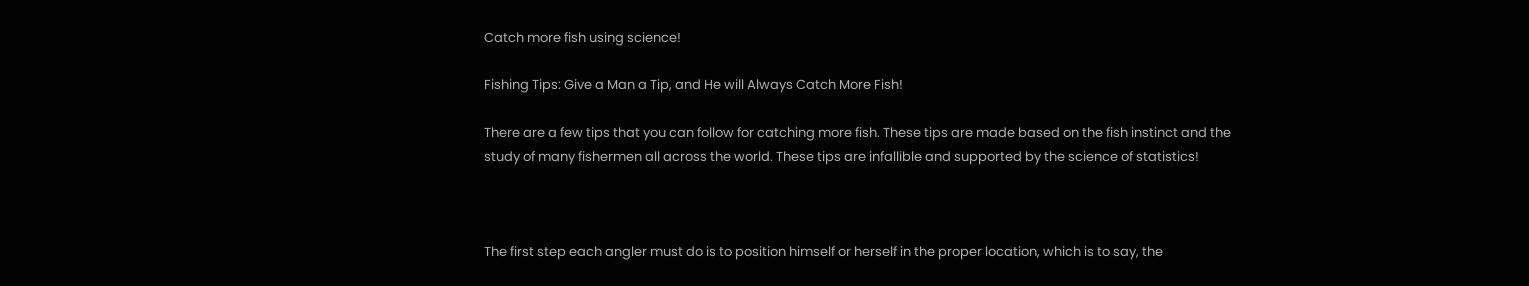Catch more fish using science!

Fishing Tips: Give a Man a Tip, and He will Always Catch More Fish!

There are a few tips that you can follow for catching more fish. These tips are made based on the fish instinct and the study of many fishermen all across the world. These tips are infallible and supported by the science of statistics!



The first step each angler must do is to position himself or herself in the proper location, which is to say, the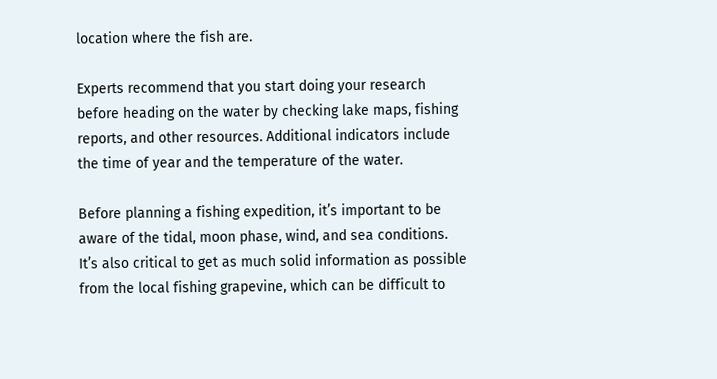location where the fish are.

Experts recommend that you start doing your research before heading on the water by checking lake maps, fishing reports, and other resources. Additional indicators include the time of year and the temperature of the water.

Before planning a fishing expedition, it’s important to be aware of the tidal, moon phase, wind, and sea conditions. It’s also critical to get as much solid information as possible from the local fishing grapevine, which can be difficult to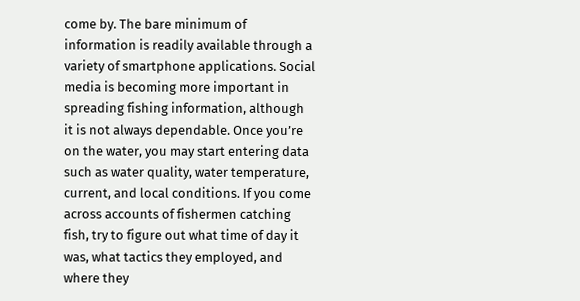come by. The bare minimum of information is readily available through a variety of smartphone applications. Social media is becoming more important in spreading fishing information, although it is not always dependable. Once you’re on the water, you may start entering data such as water quality, water temperature, current, and local conditions. If you come across accounts of fishermen catching fish, try to figure out what time of day it was, what tactics they employed, and where they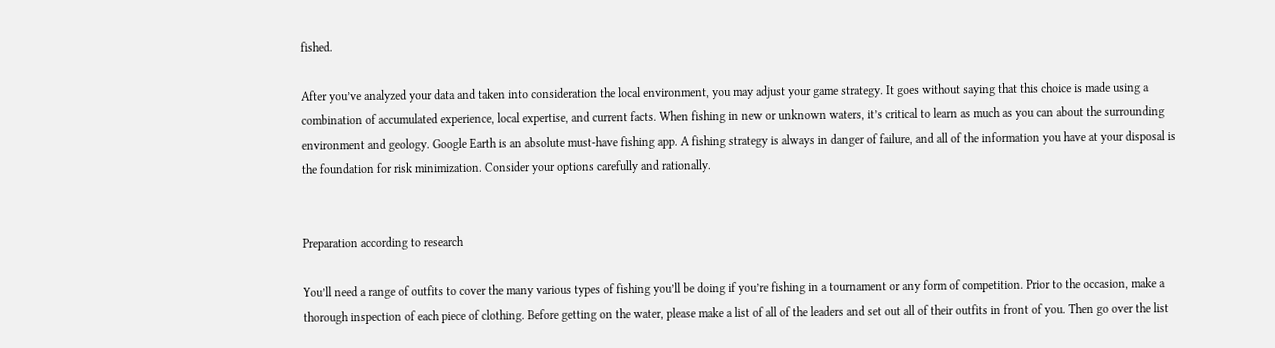fished.

After you’ve analyzed your data and taken into consideration the local environment, you may adjust your game strategy. It goes without saying that this choice is made using a combination of accumulated experience, local expertise, and current facts. When fishing in new or unknown waters, it’s critical to learn as much as you can about the surrounding environment and geology. Google Earth is an absolute must-have fishing app. A fishing strategy is always in danger of failure, and all of the information you have at your disposal is the foundation for risk minimization. Consider your options carefully and rationally.


Preparation according to research

You’ll need a range of outfits to cover the many various types of fishing you’ll be doing if you’re fishing in a tournament or any form of competition. Prior to the occasion, make a thorough inspection of each piece of clothing. Before getting on the water, please make a list of all of the leaders and set out all of their outfits in front of you. Then go over the list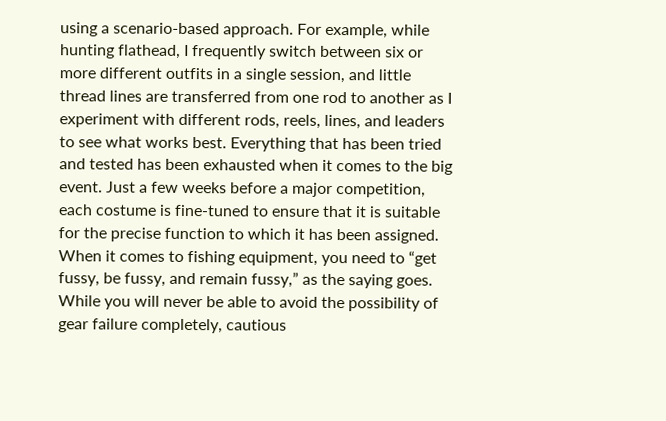using a scenario-based approach. For example, while hunting flathead, I frequently switch between six or more different outfits in a single session, and little thread lines are transferred from one rod to another as I experiment with different rods, reels, lines, and leaders to see what works best. Everything that has been tried and tested has been exhausted when it comes to the big event. Just a few weeks before a major competition, each costume is fine-tuned to ensure that it is suitable for the precise function to which it has been assigned. When it comes to fishing equipment, you need to “get fussy, be fussy, and remain fussy,” as the saying goes. While you will never be able to avoid the possibility of gear failure completely, cautious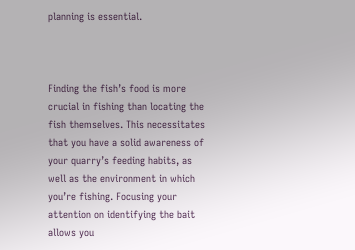planning is essential.



Finding the fish’s food is more crucial in fishing than locating the fish themselves. This necessitates that you have a solid awareness of your quarry’s feeding habits, as well as the environment in which you’re fishing. Focusing your attention on identifying the bait allows you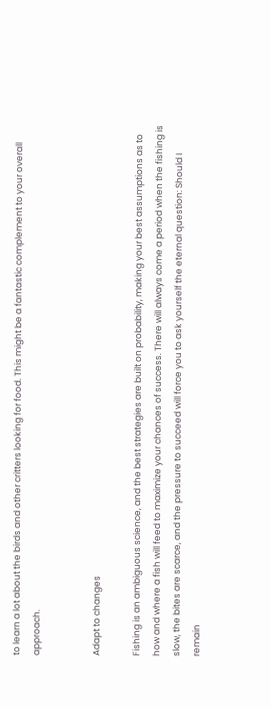to learn a lot about the birds and other critters looking for food. This might be a fantastic complement to your overall approach.


Adapt to changes

Fishing is an ambiguous science, and the best strategies are built on probability, making your best assumptions as to how and where a fish will feed to maximize your chances of success. There will always come a period when the fishing is slow, the bites are scarce, and the pressure to succeed will force you to ask yourself the eternal question: Should I remain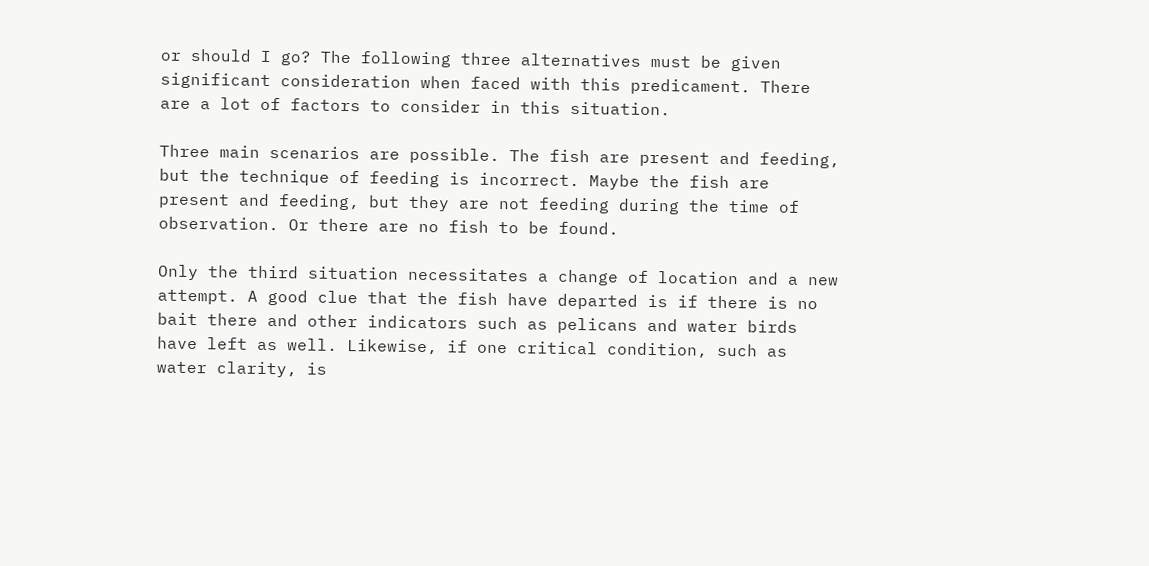or should I go? The following three alternatives must be given significant consideration when faced with this predicament. There are a lot of factors to consider in this situation.

Three main scenarios are possible. The fish are present and feeding, but the technique of feeding is incorrect. Maybe the fish are present and feeding, but they are not feeding during the time of observation. Or there are no fish to be found.

Only the third situation necessitates a change of location and a new attempt. A good clue that the fish have departed is if there is no bait there and other indicators such as pelicans and water birds have left as well. Likewise, if one critical condition, such as water clarity, is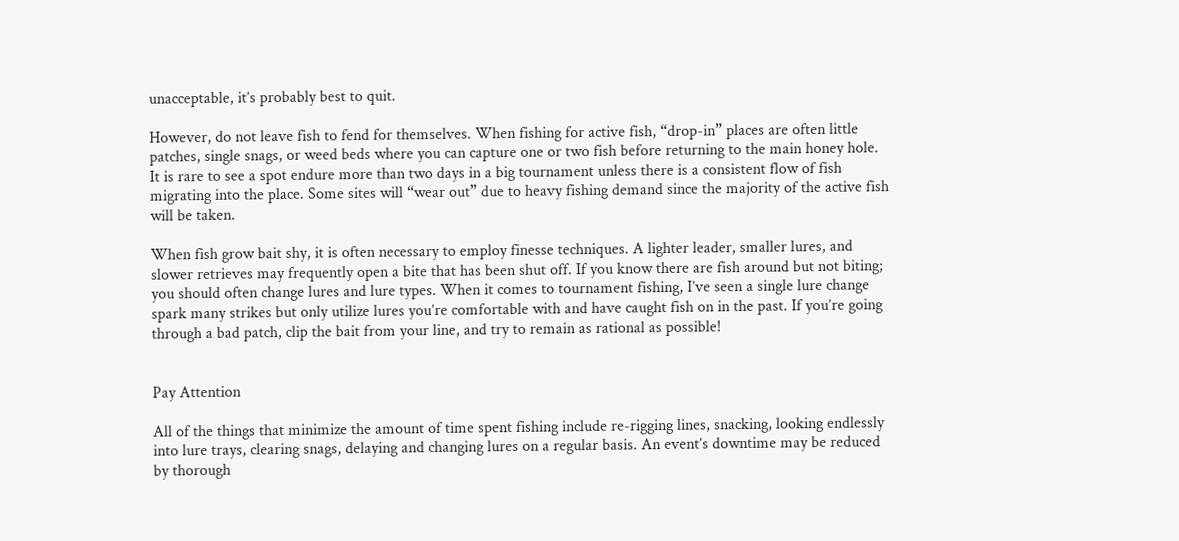unacceptable, it’s probably best to quit.

However, do not leave fish to fend for themselves. When fishing for active fish, “drop-in” places are often little patches, single snags, or weed beds where you can capture one or two fish before returning to the main honey hole. It is rare to see a spot endure more than two days in a big tournament unless there is a consistent flow of fish migrating into the place. Some sites will “wear out” due to heavy fishing demand since the majority of the active fish will be taken.

When fish grow bait shy, it is often necessary to employ finesse techniques. A lighter leader, smaller lures, and slower retrieves may frequently open a bite that has been shut off. If you know there are fish around but not biting; you should often change lures and lure types. When it comes to tournament fishing, I’ve seen a single lure change spark many strikes but only utilize lures you’re comfortable with and have caught fish on in the past. If you’re going through a bad patch, clip the bait from your line, and try to remain as rational as possible!


Pay Attention

All of the things that minimize the amount of time spent fishing include re-rigging lines, snacking, looking endlessly into lure trays, clearing snags, delaying and changing lures on a regular basis. An event’s downtime may be reduced by thorough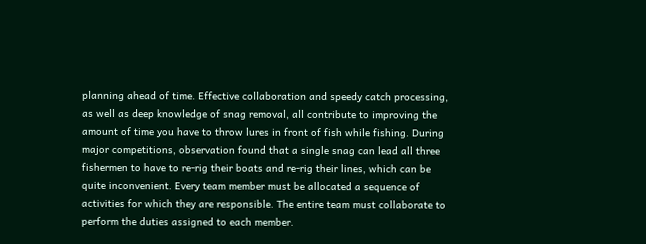planning ahead of time. Effective collaboration and speedy catch processing, as well as deep knowledge of snag removal, all contribute to improving the amount of time you have to throw lures in front of fish while fishing. During major competitions, observation found that a single snag can lead all three fishermen to have to re-rig their boats and re-rig their lines, which can be quite inconvenient. Every team member must be allocated a sequence of activities for which they are responsible. The entire team must collaborate to perform the duties assigned to each member.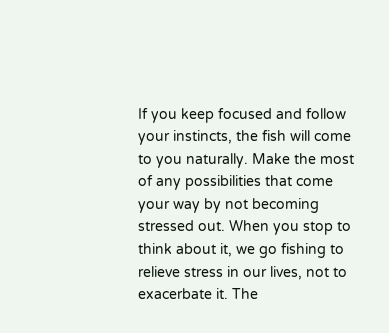If you keep focused and follow your instincts, the fish will come to you naturally. Make the most of any possibilities that come your way by not becoming stressed out. When you stop to think about it, we go fishing to relieve stress in our lives, not to exacerbate it. The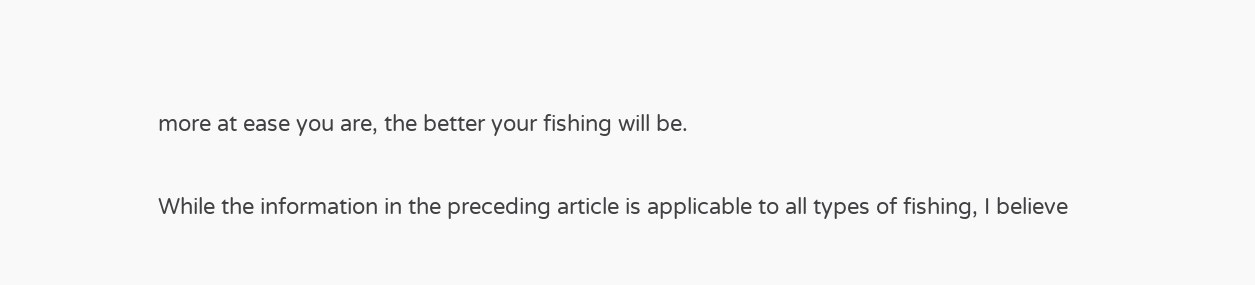more at ease you are, the better your fishing will be.

While the information in the preceding article is applicable to all types of fishing, I believe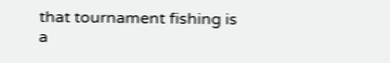that tournament fishing is a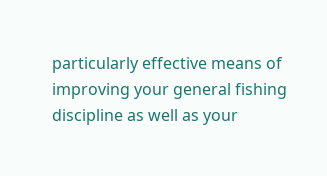particularly effective means of improving your general fishing discipline as well as your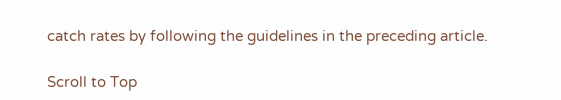catch rates by following the guidelines in the preceding article.

Scroll to Top